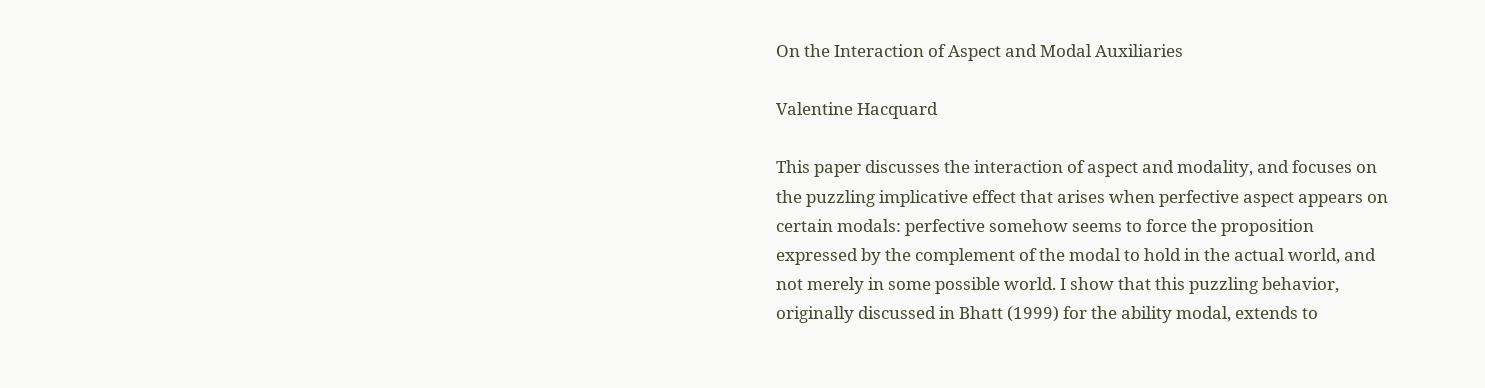On the Interaction of Aspect and Modal Auxiliaries

Valentine Hacquard

This paper discusses the interaction of aspect and modality, and focuses on the puzzling implicative effect that arises when perfective aspect appears on certain modals: perfective somehow seems to force the proposition expressed by the complement of the modal to hold in the actual world, and not merely in some possible world. I show that this puzzling behavior, originally discussed in Bhatt (1999) for the ability modal, extends to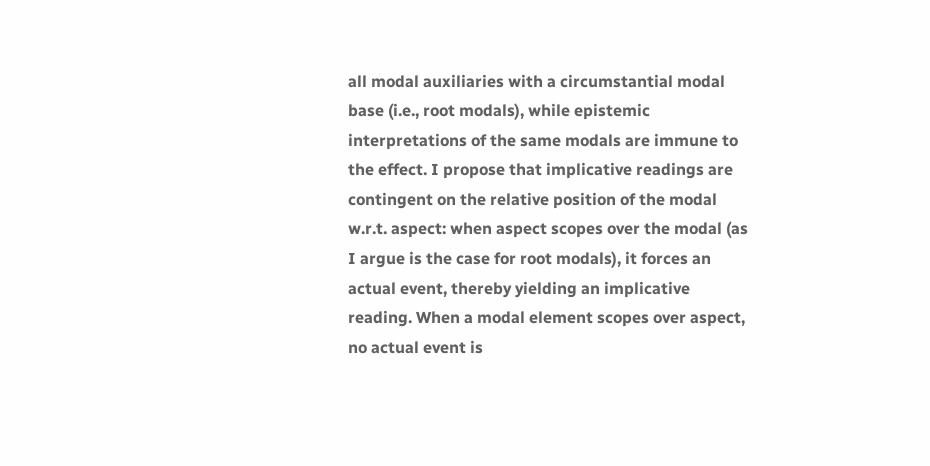all modal auxiliaries with a circumstantial modal base (i.e., root modals), while epistemic interpretations of the same modals are immune to the effect. I propose that implicative readings are contingent on the relative position of the modal w.r.t. aspect: when aspect scopes over the modal (as I argue is the case for root modals), it forces an actual event, thereby yielding an implicative reading. When a modal element scopes over aspect, no actual event is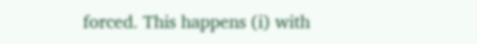forced. This happens (i) with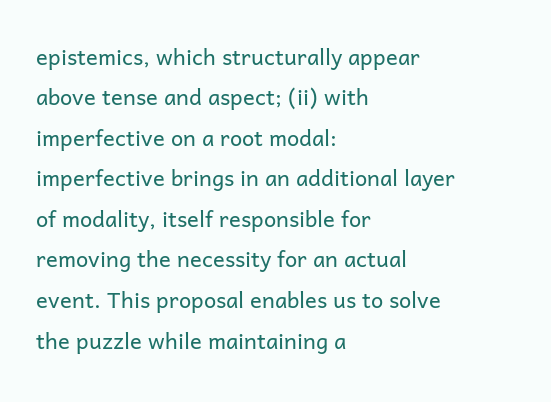epistemics, which structurally appear above tense and aspect; (ii) with imperfective on a root modal: imperfective brings in an additional layer of modality, itself responsible for removing the necessity for an actual event. This proposal enables us to solve the puzzle while maintaining a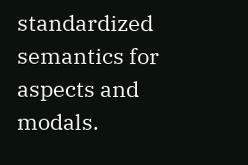standardized semantics for aspects and modals.